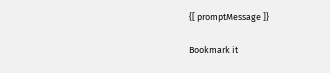{[ promptMessage ]}

Bookmark it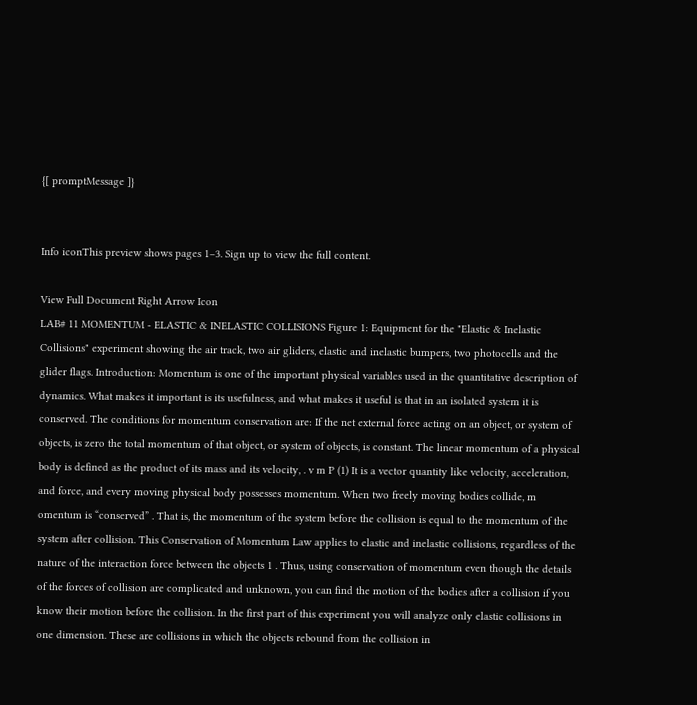{[ promptMessage ]}


Info iconThis preview shows pages 1–3. Sign up to view the full content.

View Full Document Right Arrow Icon
LAB# 11 MOMENTUM - ELASTIC & INELASTIC COLLISIONS Figure 1: Equipment for the "Elastic & Inelastic Collisions" experiment showing the air track, two air gliders, elastic and inelastic bumpers, two photocells and the glider flags. Introduction: Momentum is one of the important physical variables used in the quantitative description of dynamics. What makes it important is its usefulness, and what makes it useful is that in an isolated system it is conserved. The conditions for momentum conservation are: If the net external force acting on an object, or system of objects, is zero the total momentum of that object, or system of objects, is constant. The linear momentum of a physical body is defined as the product of its mass and its velocity, . v m P (1) It is a vector quantity like velocity, acceleration, and force, and every moving physical body possesses momentum. When two freely moving bodies collide, m omentum is “conserved” . That is, the momentum of the system before the collision is equal to the momentum of the system after collision. This Conservation of Momentum Law applies to elastic and inelastic collisions, regardless of the nature of the interaction force between the objects 1 . Thus, using conservation of momentum even though the details of the forces of collision are complicated and unknown, you can find the motion of the bodies after a collision if you know their motion before the collision. In the first part of this experiment you will analyze only elastic collisions in one dimension. These are collisions in which the objects rebound from the collision in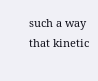such a way that kinetic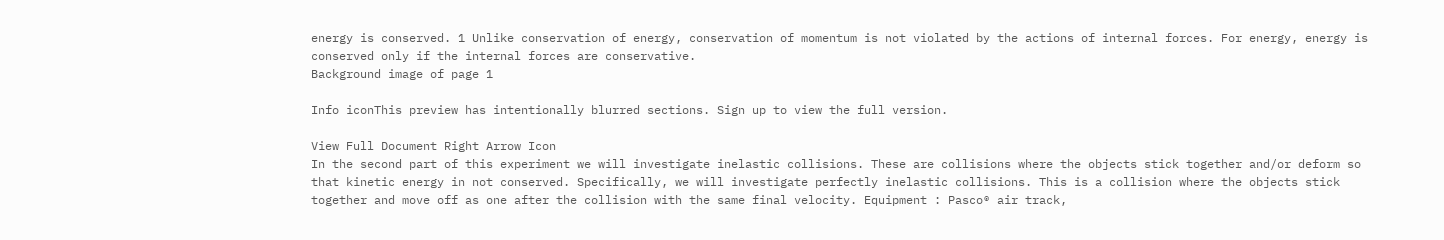energy is conserved. 1 Unlike conservation of energy, conservation of momentum is not violated by the actions of internal forces. For energy, energy is conserved only if the internal forces are conservative.
Background image of page 1

Info iconThis preview has intentionally blurred sections. Sign up to view the full version.

View Full Document Right Arrow Icon
In the second part of this experiment we will investigate inelastic collisions. These are collisions where the objects stick together and/or deform so that kinetic energy in not conserved. Specifically, we will investigate perfectly inelastic collisions. This is a collision where the objects stick together and move off as one after the collision with the same final velocity. Equipment : Pasco® air track,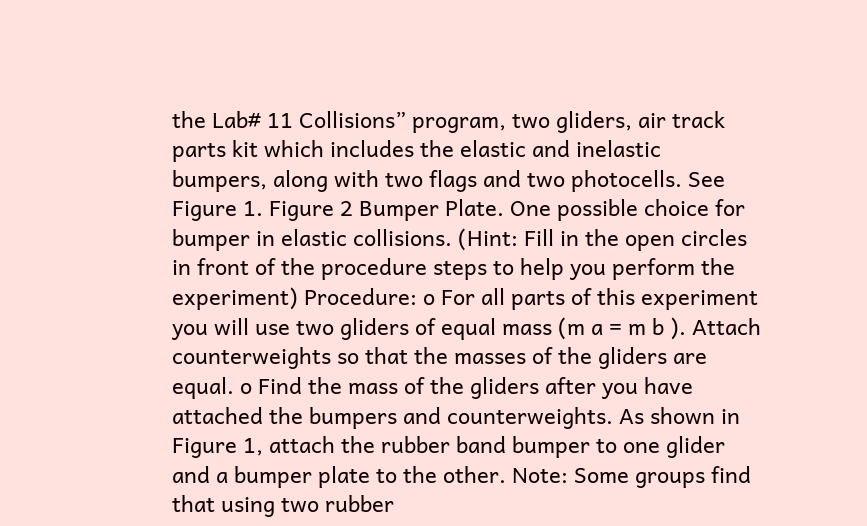the Lab# 11 Collisions” program, two gliders, air track parts kit which includes the elastic and inelastic bumpers, along with two flags and two photocells. See Figure 1. Figure 2 Bumper Plate. One possible choice for bumper in elastic collisions. (Hint: Fill in the open circles in front of the procedure steps to help you perform the experiment) Procedure: o For all parts of this experiment you will use two gliders of equal mass (m a = m b ). Attach counterweights so that the masses of the gliders are equal. o Find the mass of the gliders after you have attached the bumpers and counterweights. As shown in Figure 1, attach the rubber band bumper to one glider and a bumper plate to the other. Note: Some groups find that using two rubber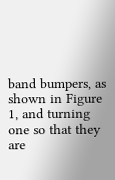band bumpers, as shown in Figure 1, and turning one so that they are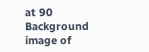at 90
Background image of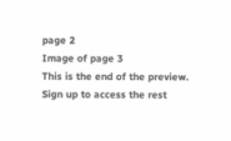page 2
Image of page 3
This is the end of the preview. Sign up to access the rest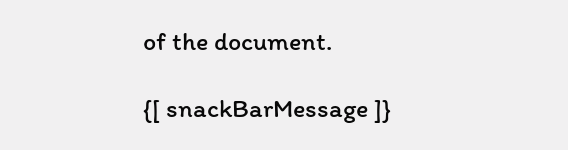of the document.

{[ snackBarMessage ]}